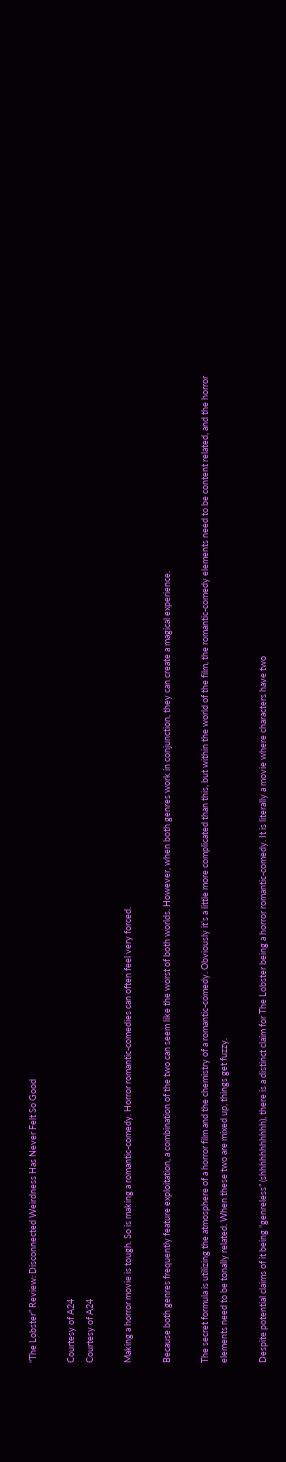“The Lobster” Review: Disconnected Weirdness Has Never Felt So Good

Courtesy of A24
Courtesy of A24

Making a horror movie is tough. So is making a romantic-comedy. Horror romantic-comedies can often feel very forced.

Because both genres frequently feature exploitation, a combination of the two can seem like the worst of both worlds. However, when both genres work in conjunction, they can create a magical experience.

The secret formula is utilizing the atmosphere of a horror film and the chemistry of a romantic-comedy. Obviously it’s a little more complicated than this, but within the world of the film, the romantic-comedy elements need to be content related, and the horror elements need to be tonally related. When these two are mixed up, things get fuzzy.

Despite potential claims of it being “genreless” (shhhhhhhhhhh), there is a distinct claim for The Lobster being a horror romantic-comedy. It is literally a movie where characters have two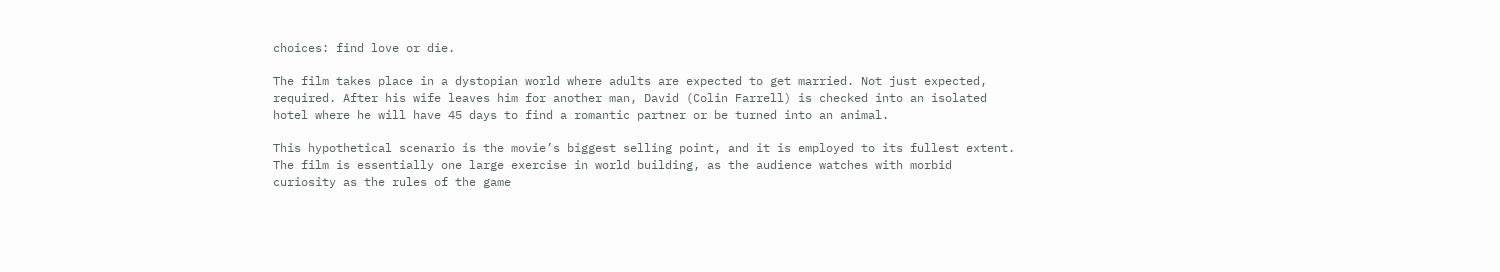choices: find love or die.

The film takes place in a dystopian world where adults are expected to get married. Not just expected, required. After his wife leaves him for another man, David (Colin Farrell) is checked into an isolated hotel where he will have 45 days to find a romantic partner or be turned into an animal.

This hypothetical scenario is the movie’s biggest selling point, and it is employed to its fullest extent. The film is essentially one large exercise in world building, as the audience watches with morbid curiosity as the rules of the game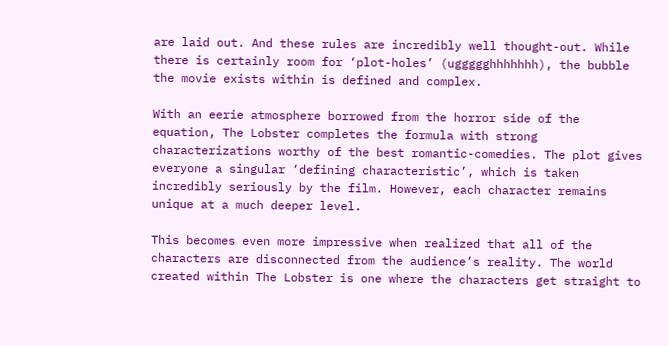are laid out. And these rules are incredibly well thought-out. While there is certainly room for ‘plot-holes’ (uggggghhhhhhh), the bubble the movie exists within is defined and complex.

With an eerie atmosphere borrowed from the horror side of the equation, The Lobster completes the formula with strong characterizations worthy of the best romantic-comedies. The plot gives everyone a singular ‘defining characteristic’, which is taken incredibly seriously by the film. However, each character remains unique at a much deeper level.

This becomes even more impressive when realized that all of the characters are disconnected from the audience’s reality. The world created within The Lobster is one where the characters get straight to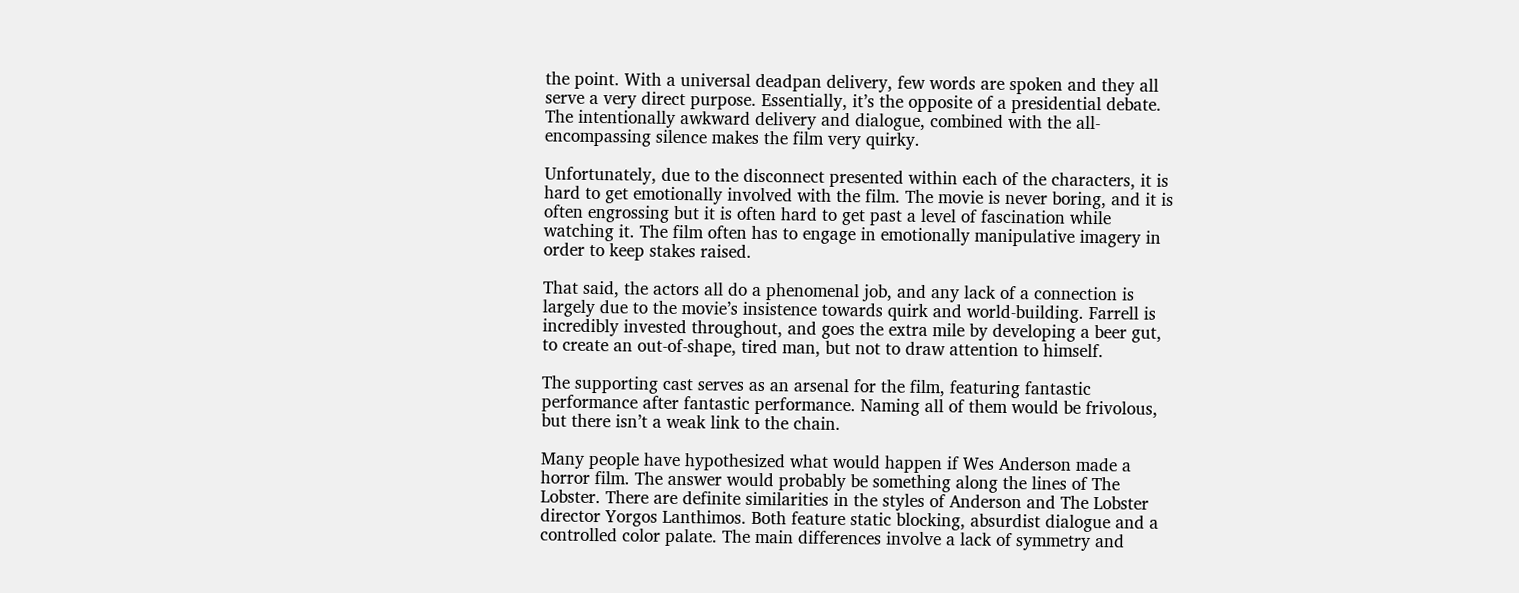the point. With a universal deadpan delivery, few words are spoken and they all serve a very direct purpose. Essentially, it’s the opposite of a presidential debate. The intentionally awkward delivery and dialogue, combined with the all-encompassing silence makes the film very quirky.

Unfortunately, due to the disconnect presented within each of the characters, it is hard to get emotionally involved with the film. The movie is never boring, and it is often engrossing but it is often hard to get past a level of fascination while watching it. The film often has to engage in emotionally manipulative imagery in order to keep stakes raised.

That said, the actors all do a phenomenal job, and any lack of a connection is largely due to the movie’s insistence towards quirk and world-building. Farrell is incredibly invested throughout, and goes the extra mile by developing a beer gut, to create an out-of-shape, tired man, but not to draw attention to himself.

The supporting cast serves as an arsenal for the film, featuring fantastic performance after fantastic performance. Naming all of them would be frivolous, but there isn’t a weak link to the chain.

Many people have hypothesized what would happen if Wes Anderson made a horror film. The answer would probably be something along the lines of The Lobster. There are definite similarities in the styles of Anderson and The Lobster director Yorgos Lanthimos. Both feature static blocking, absurdist dialogue and a controlled color palate. The main differences involve a lack of symmetry and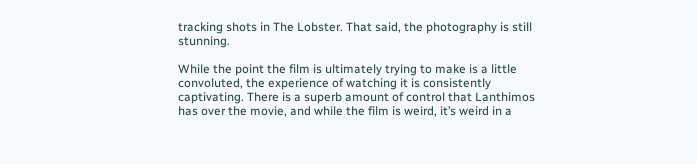tracking shots in The Lobster. That said, the photography is still stunning.

While the point the film is ultimately trying to make is a little convoluted, the experience of watching it is consistently captivating. There is a superb amount of control that Lanthimos has over the movie, and while the film is weird, it’s weird in a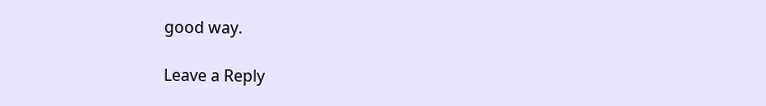good way.

Leave a Reply